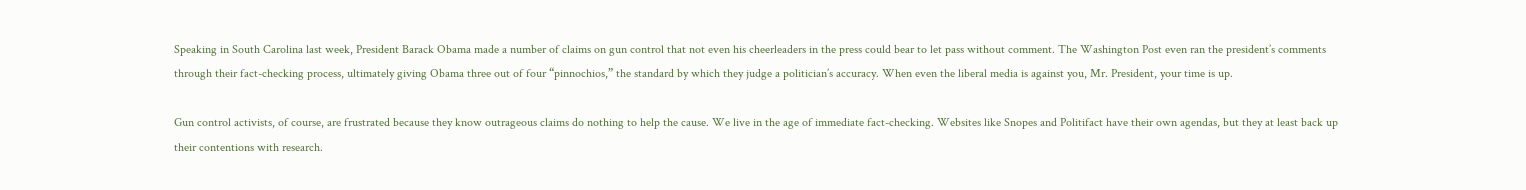Speaking in South Carolina last week, President Barack Obama made a number of claims on gun control that not even his cheerleaders in the press could bear to let pass without comment. The Washington Post even ran the president’s comments through their fact-checking process, ultimately giving Obama three out of four “pinnochios,” the standard by which they judge a politician’s accuracy. When even the liberal media is against you, Mr. President, your time is up.

Gun control activists, of course, are frustrated because they know outrageous claims do nothing to help the cause. We live in the age of immediate fact-checking. Websites like Snopes and Politifact have their own agendas, but they at least back up their contentions with research.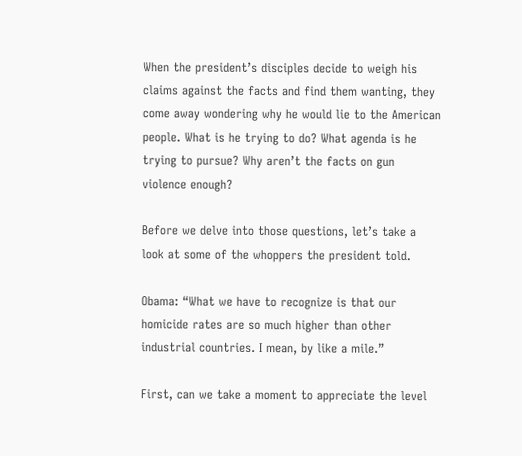When the president’s disciples decide to weigh his claims against the facts and find them wanting, they come away wondering why he would lie to the American people. What is he trying to do? What agenda is he trying to pursue? Why aren’t the facts on gun violence enough?

Before we delve into those questions, let’s take a look at some of the whoppers the president told.

Obama: “What we have to recognize is that our homicide rates are so much higher than other industrial countries. I mean, by like a mile.”

First, can we take a moment to appreciate the level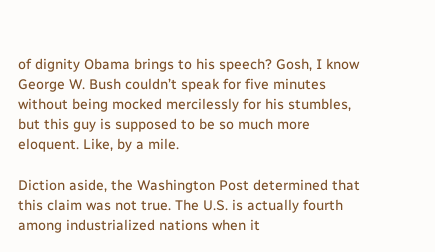of dignity Obama brings to his speech? Gosh, I know George W. Bush couldn’t speak for five minutes without being mocked mercilessly for his stumbles, but this guy is supposed to be so much more eloquent. Like, by a mile.

Diction aside, the Washington Post determined that this claim was not true. The U.S. is actually fourth among industrialized nations when it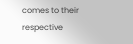comes to their respective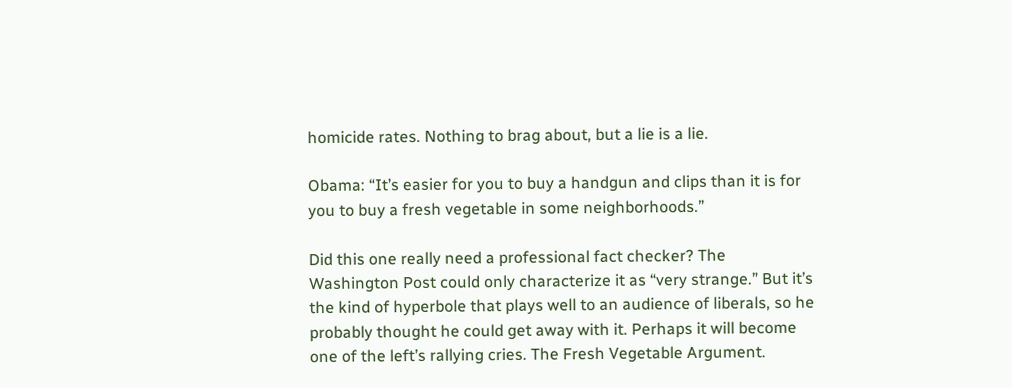homicide rates. Nothing to brag about, but a lie is a lie.

Obama: “It’s easier for you to buy a handgun and clips than it is for you to buy a fresh vegetable in some neighborhoods.”

Did this one really need a professional fact checker? The Washington Post could only characterize it as “very strange.” But it’s the kind of hyperbole that plays well to an audience of liberals, so he probably thought he could get away with it. Perhaps it will become one of the left’s rallying cries. The Fresh Vegetable Argument.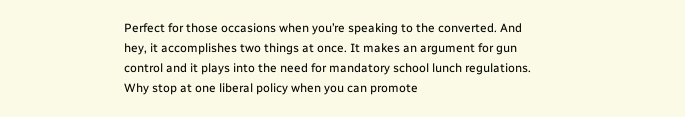Perfect for those occasions when you’re speaking to the converted. And hey, it accomplishes two things at once. It makes an argument for gun control and it plays into the need for mandatory school lunch regulations. Why stop at one liberal policy when you can promote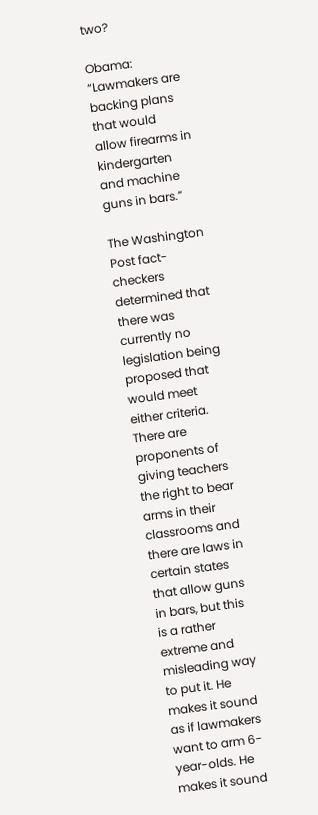two?

Obama: “Lawmakers are backing plans that would allow firearms in kindergarten and machine guns in bars.”

The Washington Post fact-checkers determined that there was currently no legislation being proposed that would meet either criteria. There are proponents of giving teachers the right to bear arms in their classrooms and there are laws in certain states that allow guns in bars, but this is a rather extreme and misleading way to put it. He makes it sound as if lawmakers want to arm 6-year-olds. He makes it sound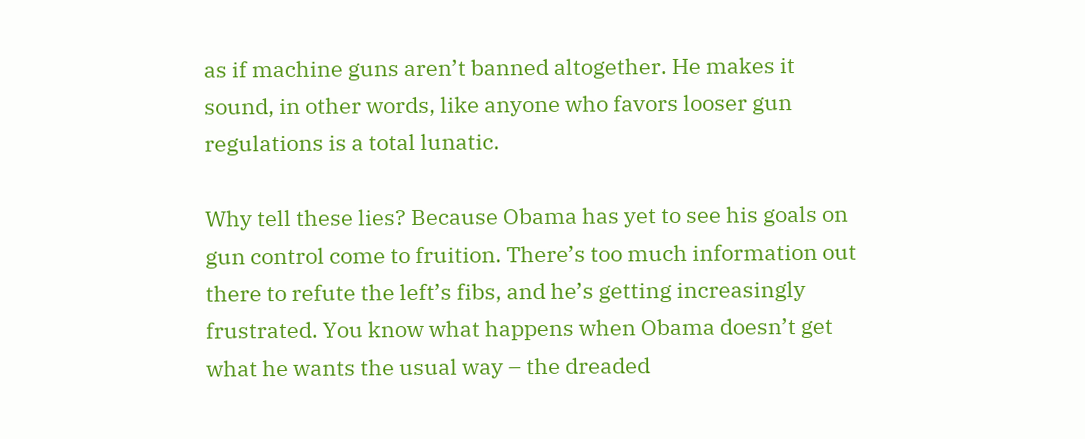as if machine guns aren’t banned altogether. He makes it sound, in other words, like anyone who favors looser gun regulations is a total lunatic.

Why tell these lies? Because Obama has yet to see his goals on gun control come to fruition. There’s too much information out there to refute the left’s fibs, and he’s getting increasingly frustrated. You know what happens when Obama doesn’t get what he wants the usual way – the dreaded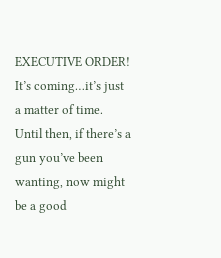EXECUTIVE ORDER! It’s coming…it’s just a matter of time. Until then, if there’s a gun you’ve been wanting, now might be a good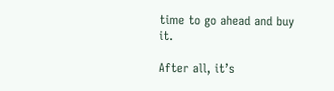time to go ahead and buy it.

After all, it’s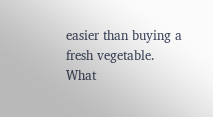easier than buying a fresh vegetable. What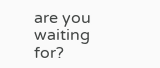are you waiting for?